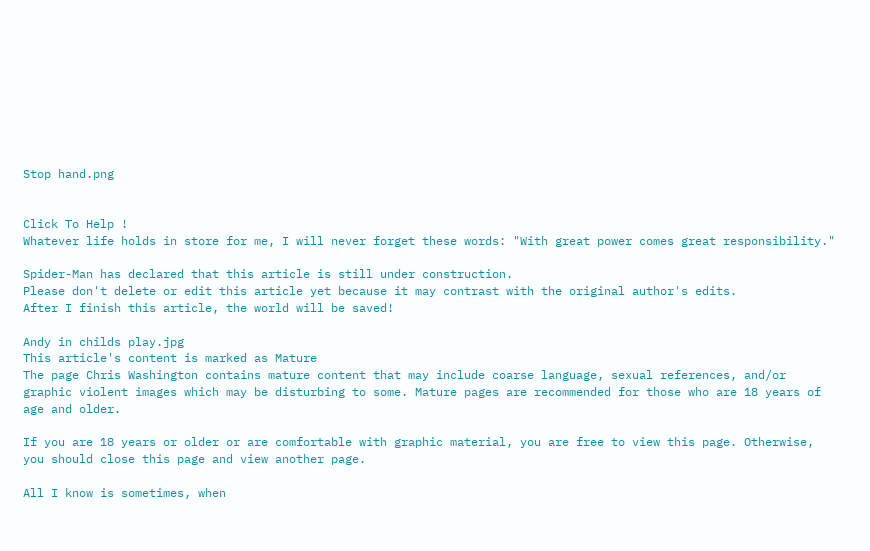Stop hand.png


Click To Help !
Whatever life holds in store for me, I will never forget these words: "With great power comes great responsibility."

Spider-Man has declared that this article is still under construction.
Please don't delete or edit this article yet because it may contrast with the original author's edits.
After I finish this article, the world will be saved!

Andy in childs play.jpg
This article's content is marked as Mature
The page Chris Washington contains mature content that may include coarse language, sexual references, and/or graphic violent images which may be disturbing to some. Mature pages are recommended for those who are 18 years of age and older.

If you are 18 years or older or are comfortable with graphic material, you are free to view this page. Otherwise, you should close this page and view another page.

All I know is sometimes, when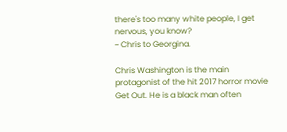there's too many white people, I get nervous, you know?
~ Chris to Georgina.

Chris Washington is the main protagonist of the hit 2017 horror movie Get Out. He is a black man often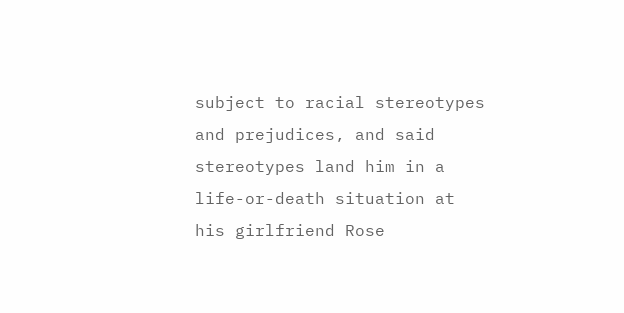subject to racial stereotypes and prejudices, and said stereotypes land him in a life-or-death situation at his girlfriend Rose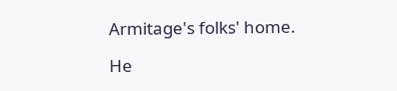Armitage's folks' home.

He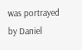was portrayed by Daniel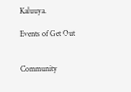Kaluuya.

Events of Get Out


Community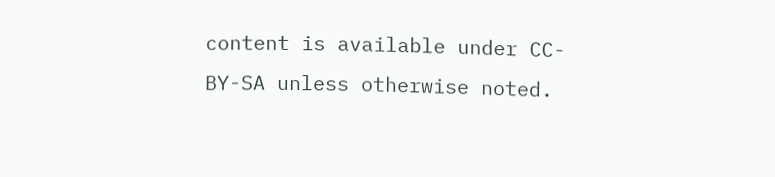content is available under CC-BY-SA unless otherwise noted.